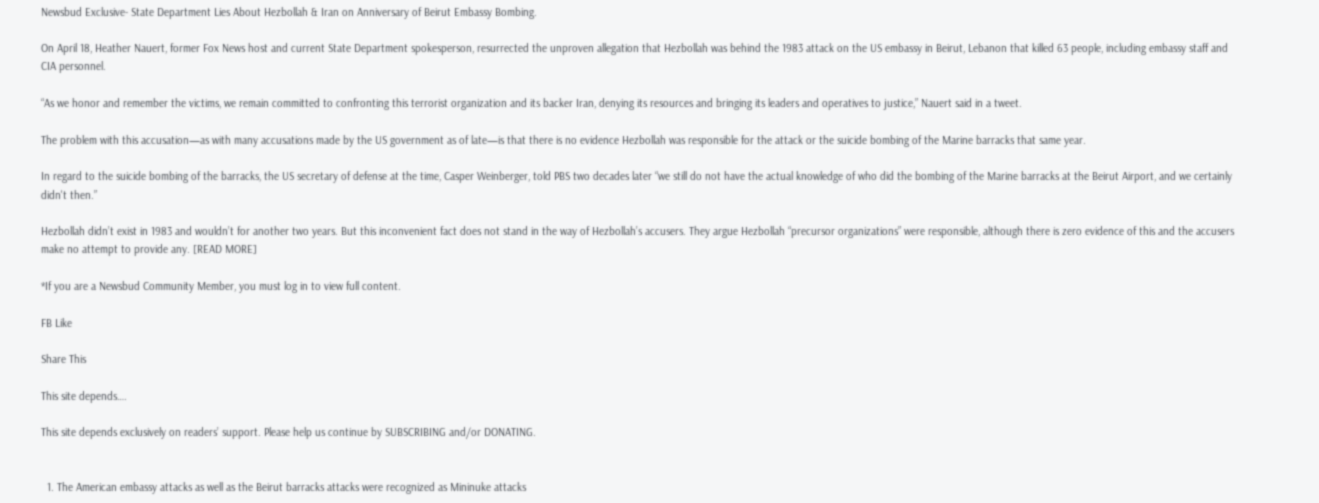Newsbud Exclusive- State Department Lies About Hezbollah & Iran on Anniversary of Beirut Embassy Bombing.

On April 18, Heather Nauert, former Fox News host and current State Department spokesperson, resurrected the unproven allegation that Hezbollah was behind the 1983 attack on the US embassy in Beirut, Lebanon that killed 63 people, including embassy staff and CIA personnel.

“As we honor and remember the victims, we remain committed to confronting this terrorist organization and its backer Iran, denying its resources and bringing its leaders and operatives to justice,” Nauert said in a tweet.

The problem with this accusation—as with many accusations made by the US government as of late—is that there is no evidence Hezbollah was responsible for the attack or the suicide bombing of the Marine barracks that same year.

In regard to the suicide bombing of the barracks, the US secretary of defense at the time, Casper Weinberger, told PBS two decades later “we still do not have the actual knowledge of who did the bombing of the Marine barracks at the Beirut Airport, and we certainly didn't then.”

Hezbollah didn’t exist in 1983 and wouldn’t for another two years. But this inconvenient fact does not stand in the way of Hezbollah’s accusers. They argue Hezbollah “precursor organizations” were responsible, although there is zero evidence of this and the accusers make no attempt to provide any. [READ MORE]

*If you are a Newsbud Community Member, you must log in to view full content.

FB Like

Share This

This site depends….

This site depends exclusively on readers’ support. Please help us continue by SUBSCRIBING and/or DONATING.


  1. The American embassy attacks as well as the Beirut barracks attacks were recognized as Mininuke attacks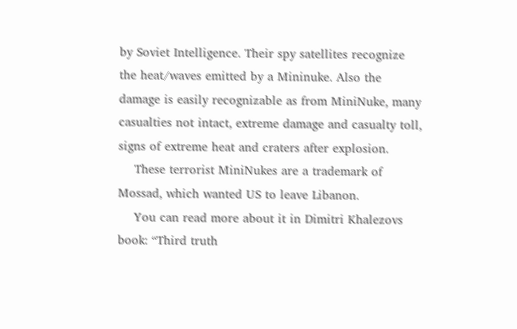by Soviet Intelligence. Their spy satellites recognize the heat/waves emitted by a Mininuke. Also the damage is easily recognizable as from MiniNuke, many casualties not intact, extreme damage and casualty toll, signs of extreme heat and craters after explosion.
    These terrorist MiniNukes are a trademark of Mossad, which wanted US to leave Libanon.
    You can read more about it in Dimitri Khalezovs book: “Third truth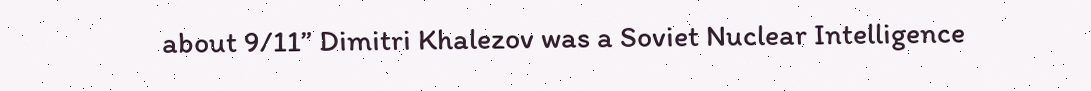about 9/11” Dimitri Khalezov was a Soviet Nuclear Intelligence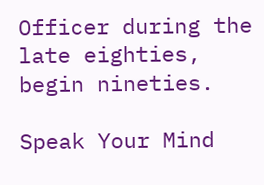Officer during the late eighties, begin nineties.

Speak Your Mind